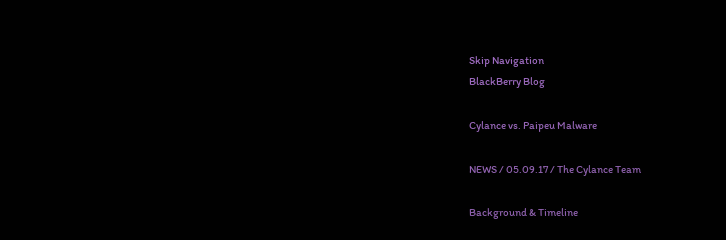Skip Navigation
BlackBerry Blog

Cylance vs. Paipeu Malware

NEWS / 05.09.17 / The Cylance Team

Background & Timeline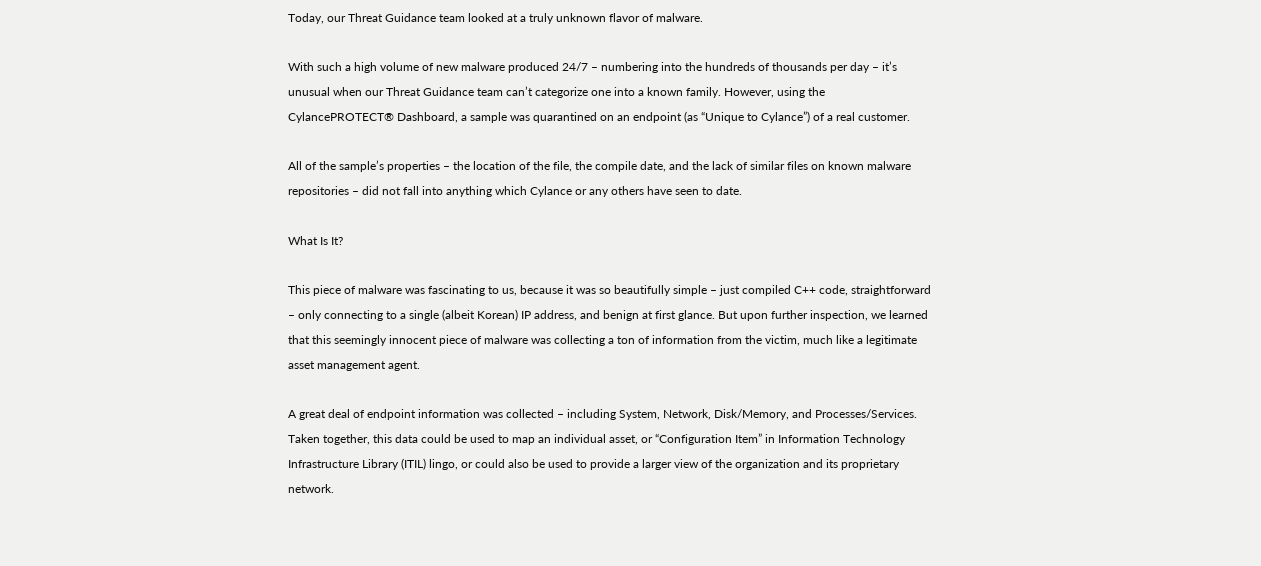Today, our Threat Guidance team looked at a truly unknown flavor of malware.

With such a high volume of new malware produced 24/7 – numbering into the hundreds of thousands per day – it’s unusual when our Threat Guidance team can’t categorize one into a known family. However, using the CylancePROTECT® Dashboard, a sample was quarantined on an endpoint (as “Unique to Cylance”) of a real customer.

All of the sample’s properties – the location of the file, the compile date, and the lack of similar files on known malware repositories – did not fall into anything which Cylance or any others have seen to date.

What Is It?

This piece of malware was fascinating to us, because it was so beautifully simple – just compiled C++ code, straightforward – only connecting to a single (albeit Korean) IP address, and benign at first glance. But upon further inspection, we learned that this seemingly innocent piece of malware was collecting a ton of information from the victim, much like a legitimate asset management agent.

A great deal of endpoint information was collected – including System, Network, Disk/Memory, and Processes/Services. Taken together, this data could be used to map an individual asset, or “Configuration Item” in Information Technology Infrastructure Library (ITIL) lingo, or could also be used to provide a larger view of the organization and its proprietary network.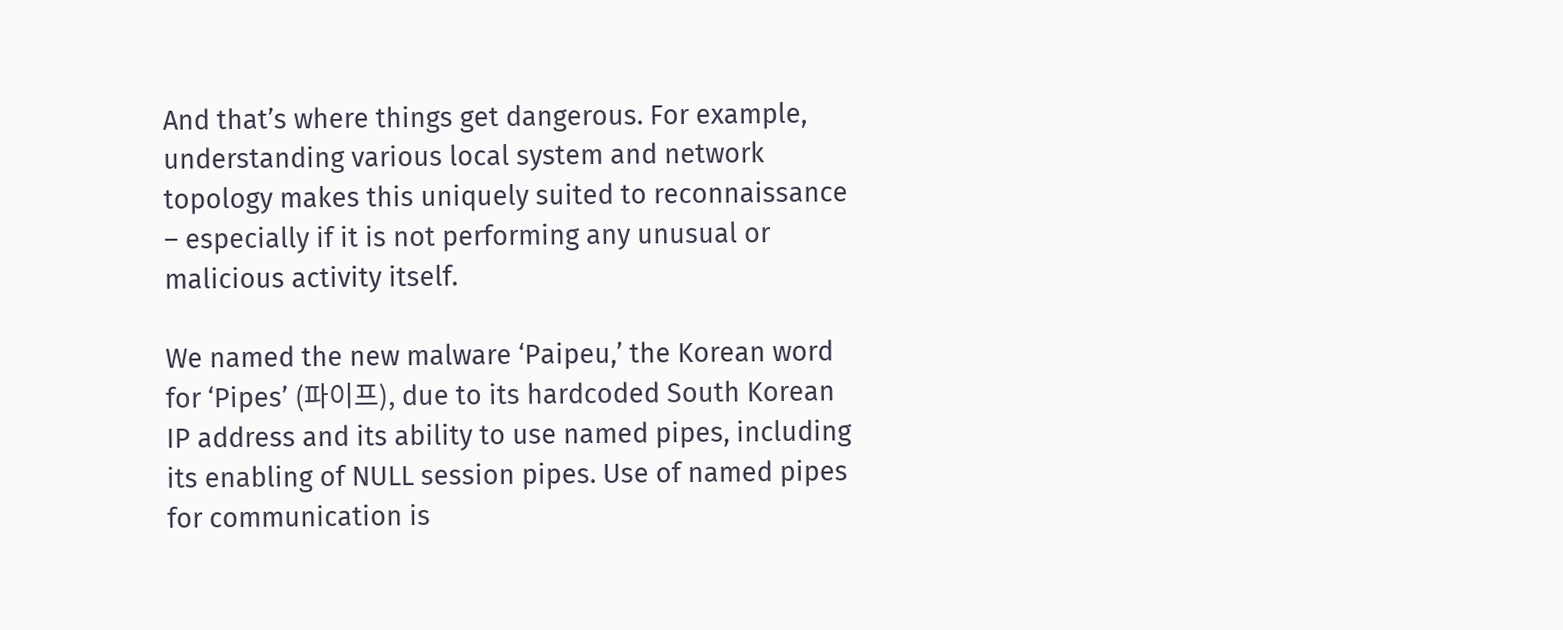And that’s where things get dangerous. For example, understanding various local system and network topology makes this uniquely suited to reconnaissance – especially if it is not performing any unusual or malicious activity itself.

We named the new malware ‘Paipeu,’ the Korean word for ‘Pipes’ (파이프), due to its hardcoded South Korean IP address and its ability to use named pipes, including its enabling of NULL session pipes. Use of named pipes for communication is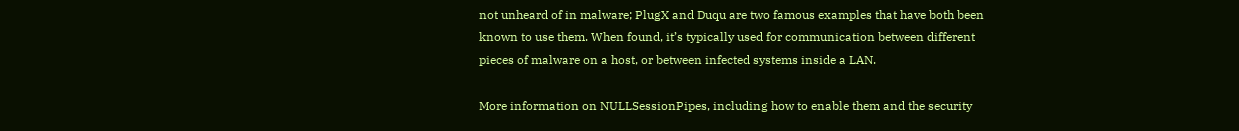not unheard of in malware; PlugX and Duqu are two famous examples that have both been known to use them. When found, it’s typically used for communication between different pieces of malware on a host, or between infected systems inside a LAN.

More information on NULLSessionPipes, including how to enable them and the security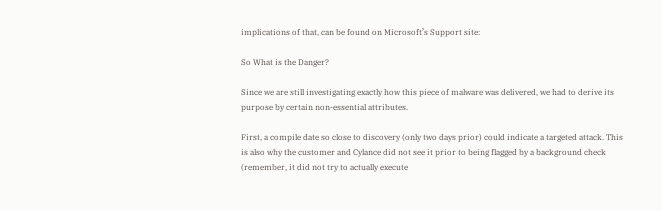implications of that, can be found on Microsoft’s Support site:

So What is the Danger?

Since we are still investigating exactly how this piece of malware was delivered, we had to derive its purpose by certain non-essential attributes.

First, a compile date so close to discovery (only two days prior) could indicate a targeted attack. This is also why the customer and Cylance did not see it prior to being flagged by a background check (remember, it did not try to actually execute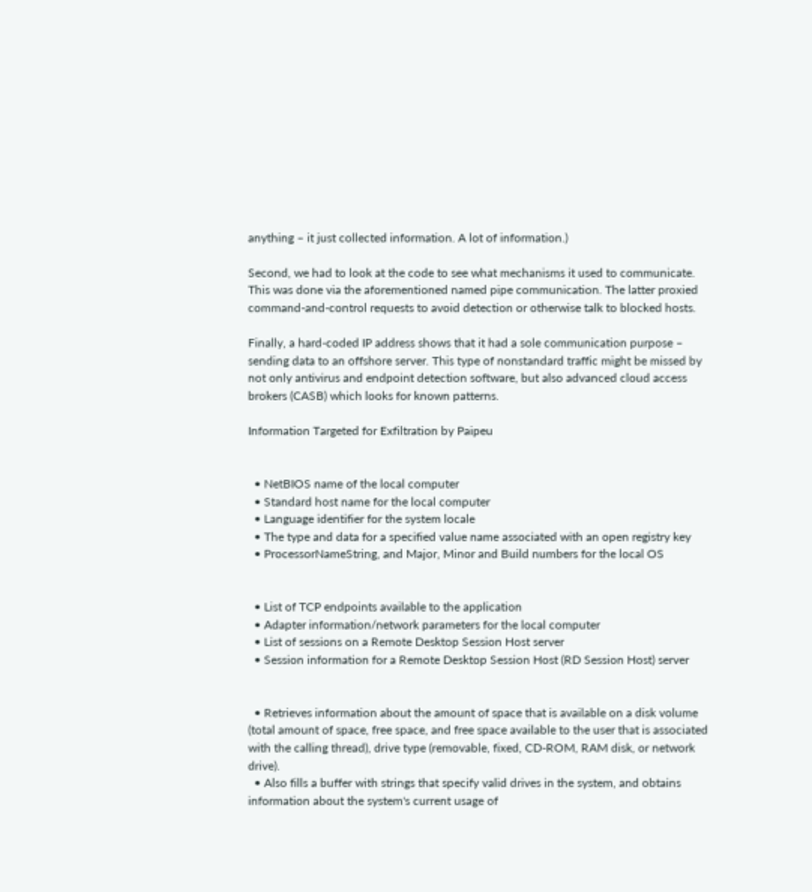anything – it just collected information. A lot of information.)

Second, we had to look at the code to see what mechanisms it used to communicate. This was done via the aforementioned named pipe communication. The latter proxied command-and-control requests to avoid detection or otherwise talk to blocked hosts.

Finally, a hard-coded IP address shows that it had a sole communication purpose – sending data to an offshore server. This type of nonstandard traffic might be missed by not only antivirus and endpoint detection software, but also advanced cloud access brokers (CASB) which looks for known patterns.

Information Targeted for Exfiltration by Paipeu


  • NetBIOS name of the local computer
  • Standard host name for the local computer
  • Language identifier for the system locale
  • The type and data for a specified value name associated with an open registry key
  • ProcessorNameString, and Major, Minor and Build numbers for the local OS


  • List of TCP endpoints available to the application
  • Adapter information/network parameters for the local computer
  • List of sessions on a Remote Desktop Session Host server
  • Session information for a Remote Desktop Session Host (RD Session Host) server


  • Retrieves information about the amount of space that is available on a disk volume (total amount of space, free space, and free space available to the user that is associated with the calling thread), drive type (removable, fixed, CD-ROM, RAM disk, or network drive).
  • Also fills a buffer with strings that specify valid drives in the system, and obtains information about the system's current usage of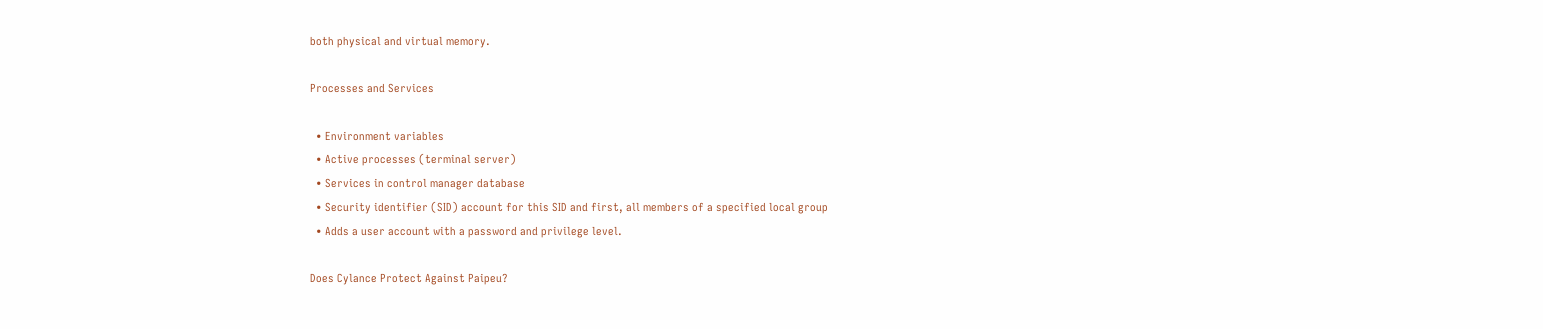both physical and virtual memory.

Processes and Services

  • Environment variables
  • Active processes (terminal server)
  • Services in control manager database
  • Security identifier (SID) account for this SID and first, all members of a specified local group
  • Adds a user account with a password and privilege level.

Does Cylance Protect Against Paipeu?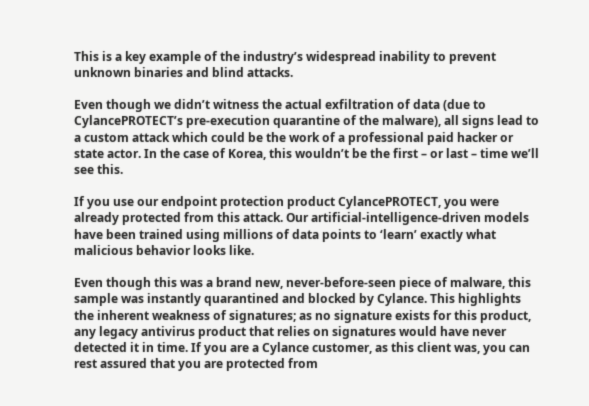This is a key example of the industry’s widespread inability to prevent unknown binaries and blind attacks.

Even though we didn’t witness the actual exfiltration of data (due to CylancePROTECT’s pre-execution quarantine of the malware), all signs lead to a custom attack which could be the work of a professional paid hacker or state actor. In the case of Korea, this wouldn’t be the first – or last – time we’ll see this.

If you use our endpoint protection product CylancePROTECT, you were already protected from this attack. Our artificial-intelligence-driven models have been trained using millions of data points to ‘learn’ exactly what malicious behavior looks like.

Even though this was a brand new, never-before-seen piece of malware, this sample was instantly quarantined and blocked by Cylance. This highlights the inherent weakness of signatures; as no signature exists for this product, any legacy antivirus product that relies on signatures would have never detected it in time. If you are a Cylance customer, as this client was, you can rest assured that you are protected from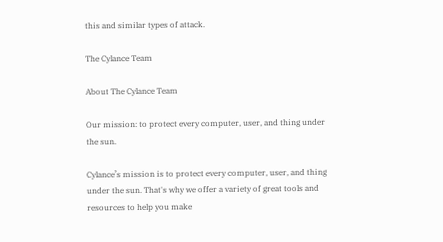this and similar types of attack.

The Cylance Team

About The Cylance Team

Our mission: to protect every computer, user, and thing under the sun.

Cylance’s mission is to protect every computer, user, and thing under the sun. That's why we offer a variety of great tools and resources to help you make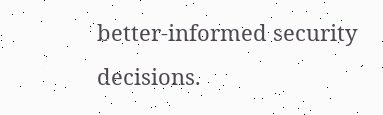better-informed security decisions.